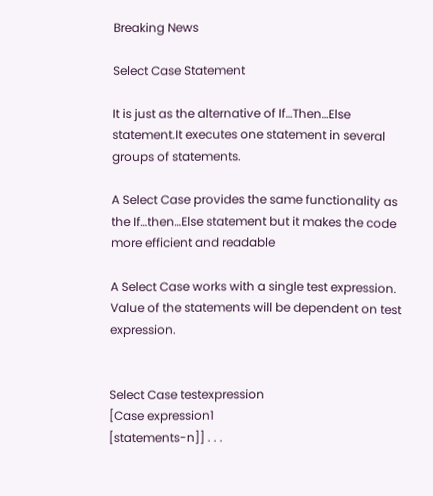Breaking News

Select Case Statement

It is just as the alternative of If…Then…Else statement.It executes one statement in several groups of statements.

A Select Case provides the same functionality as the If…then…Else statement but it makes the code more efficient and readable

A Select Case works with a single test expression.
Value of the statements will be dependent on test expression.


Select Case testexpression
[Case expression1
[statements-n]] . . .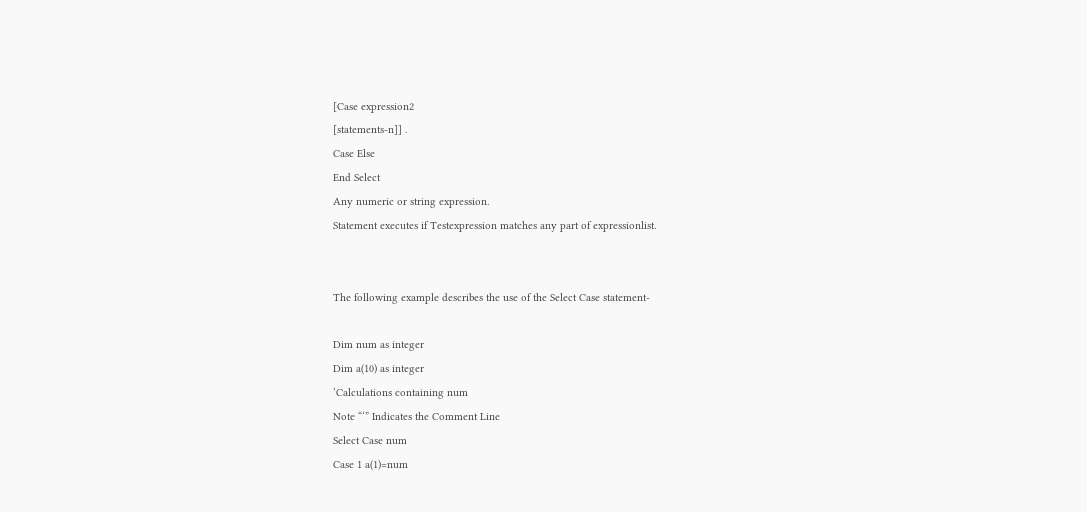[Case expression2
[statements-n]] .
Case Else
End Select
Any numeric or string expression.
Statement executes if Testexpression matches any part of expressionlist.


The following example describes the use of the Select Case statement-

Dim num as integer
Dim a(10) as integer
‘Calculations containing num
Note “‘” Indicates the Comment Line
Select Case num
Case 1 a(1)=num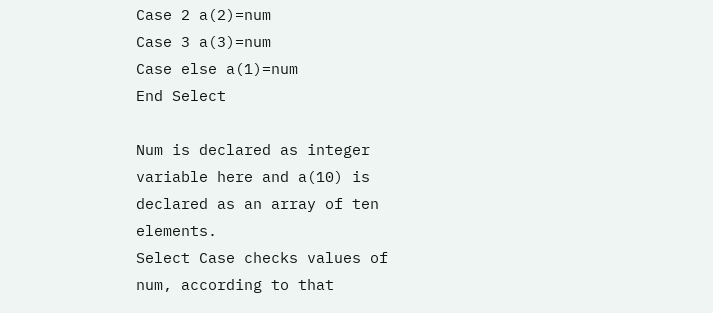Case 2 a(2)=num
Case 3 a(3)=num
Case else a(1)=num
End Select

Num is declared as integer variable here and a(10) is declared as an array of ten elements.
Select Case checks values of num, according to that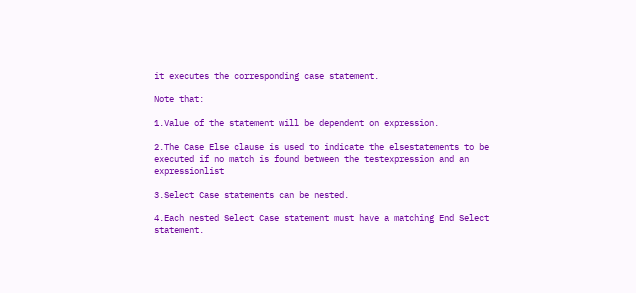it executes the corresponding case statement.

Note that:

1.Value of the statement will be dependent on expression.

2.The Case Else clause is used to indicate the elsestatements to be executed if no match is found between the testexpression and an expressionlist

3.Select Case statements can be nested.

4.Each nested Select Case statement must have a matching End Select statement.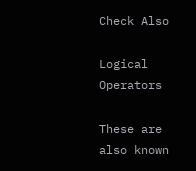Check Also

Logical Operators

These are also known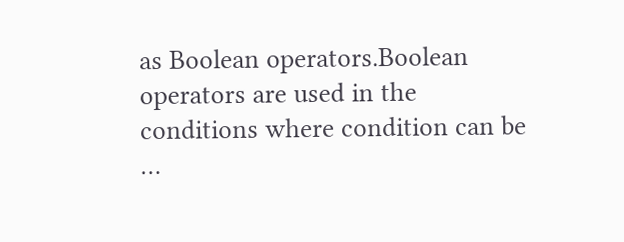as Boolean operators.Boolean operators are used in the conditions where condition can be …